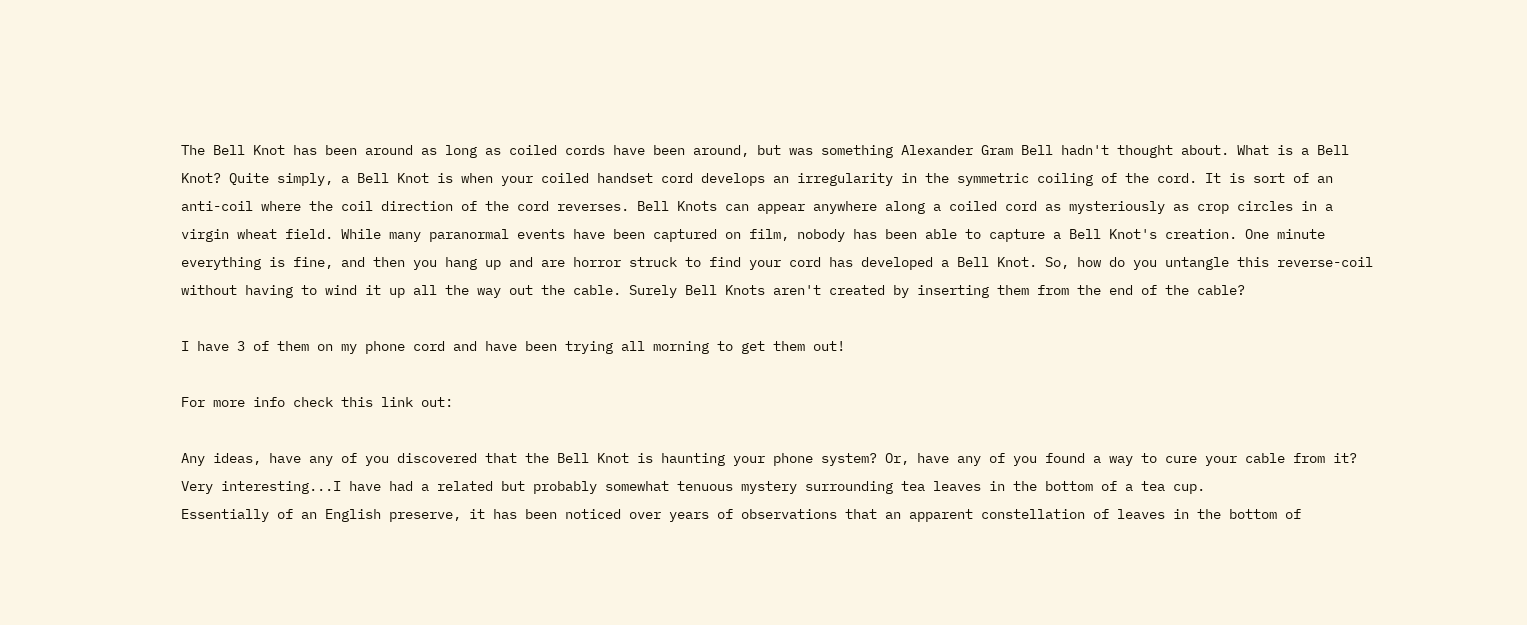The Bell Knot has been around as long as coiled cords have been around, but was something Alexander Gram Bell hadn't thought about. What is a Bell Knot? Quite simply, a Bell Knot is when your coiled handset cord develops an irregularity in the symmetric coiling of the cord. It is sort of an anti-coil where the coil direction of the cord reverses. Bell Knots can appear anywhere along a coiled cord as mysteriously as crop circles in a virgin wheat field. While many paranormal events have been captured on film, nobody has been able to capture a Bell Knot's creation. One minute everything is fine, and then you hang up and are horror struck to find your cord has developed a Bell Knot. So, how do you untangle this reverse-coil without having to wind it up all the way out the cable. Surely Bell Knots aren't created by inserting them from the end of the cable?

I have 3 of them on my phone cord and have been trying all morning to get them out!

For more info check this link out:

Any ideas, have any of you discovered that the Bell Knot is haunting your phone system? Or, have any of you found a way to cure your cable from it?
Very interesting...I have had a related but probably somewhat tenuous mystery surrounding tea leaves in the bottom of a tea cup.
Essentially of an English preserve, it has been noticed over years of observations that an apparent constellation of leaves in the bottom of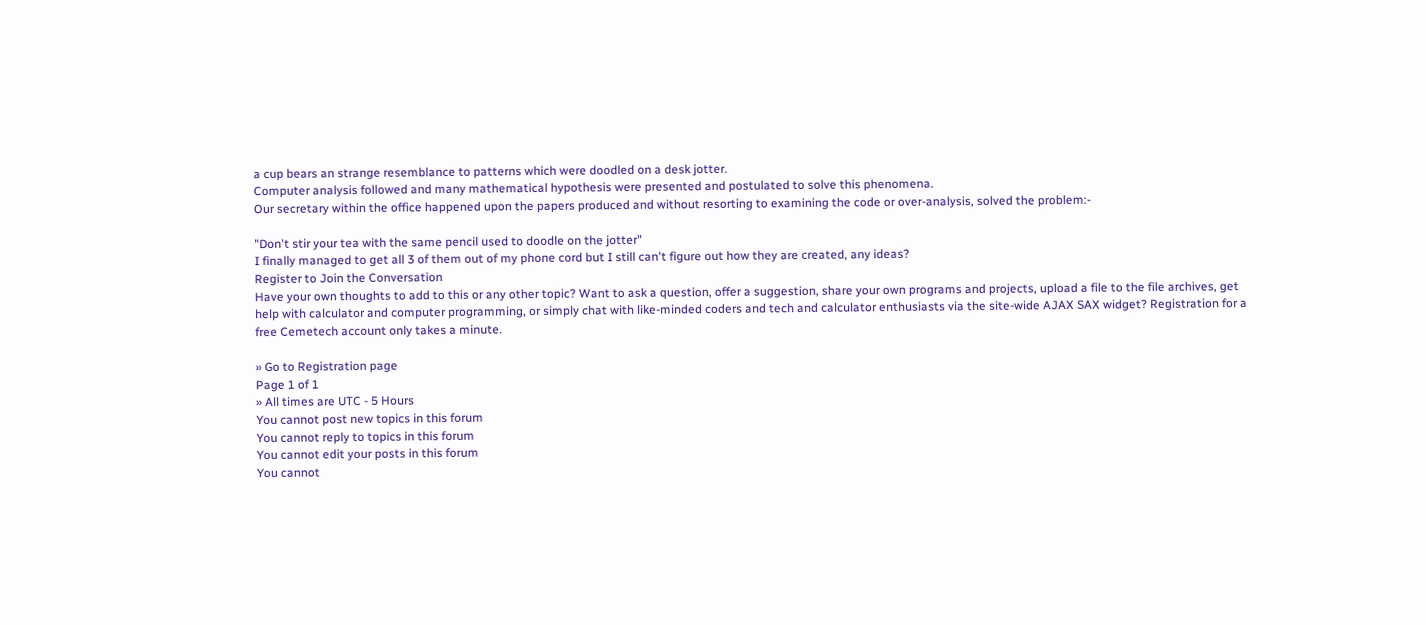a cup bears an strange resemblance to patterns which were doodled on a desk jotter.
Computer analysis followed and many mathematical hypothesis were presented and postulated to solve this phenomena.
Our secretary within the office happened upon the papers produced and without resorting to examining the code or over-analysis, solved the problem:-

"Don't stir your tea with the same pencil used to doodle on the jotter"
I finally managed to get all 3 of them out of my phone cord but I still can't figure out how they are created, any ideas?
Register to Join the Conversation
Have your own thoughts to add to this or any other topic? Want to ask a question, offer a suggestion, share your own programs and projects, upload a file to the file archives, get help with calculator and computer programming, or simply chat with like-minded coders and tech and calculator enthusiasts via the site-wide AJAX SAX widget? Registration for a free Cemetech account only takes a minute.

» Go to Registration page
Page 1 of 1
» All times are UTC - 5 Hours
You cannot post new topics in this forum
You cannot reply to topics in this forum
You cannot edit your posts in this forum
You cannot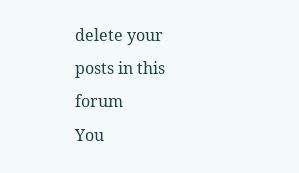delete your posts in this forum
You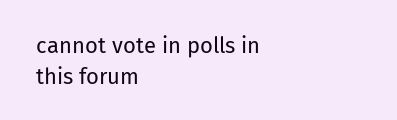cannot vote in polls in this forum